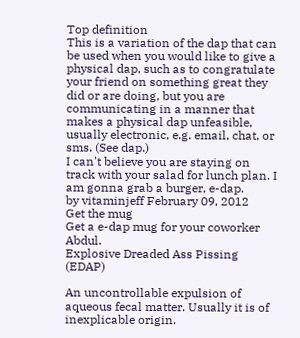Top definition
This is a variation of the dap that can be used when you would like to give a physical dap, such as to congratulate your friend on something great they did or are doing, but you are communicating in a manner that makes a physical dap unfeasible, usually electronic, e.g. email, chat, or sms. (See dap.)
I can't believe you are staying on track with your salad for lunch plan. I am gonna grab a burger, e-dap.
by vitaminjeff February 09, 2012
Get the mug
Get a e-dap mug for your coworker Abdul.
Explosive Dreaded Ass Pissing (EDAP)

An uncontrollable expulsion of aqueous fecal matter. Usually it is of inexplicable origin.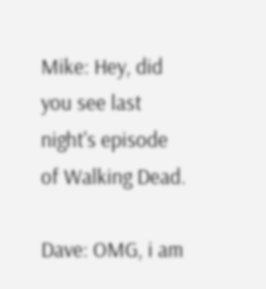Mike: Hey, did you see last night's episode of Walking Dead.

Dave: OMG, i am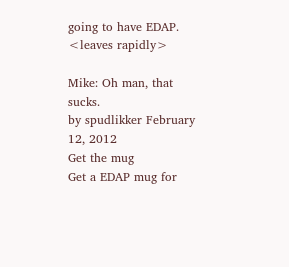going to have EDAP. <leaves rapidly>

Mike: Oh man, that sucks.
by spudlikker February 12, 2012
Get the mug
Get a EDAP mug for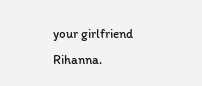your girlfriend Rihanna.